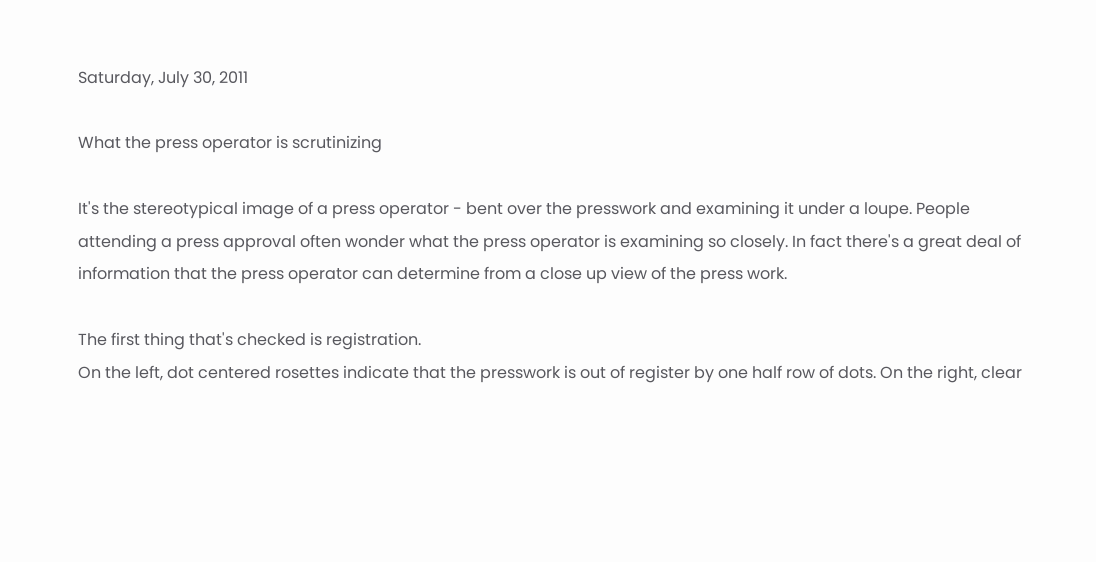Saturday, July 30, 2011

What the press operator is scrutinizing

It's the stereotypical image of a press operator - bent over the presswork and examining it under a loupe. People attending a press approval often wonder what the press operator is examining so closely. In fact there's a great deal of information that the press operator can determine from a close up view of the press work.

The first thing that's checked is registration.
On the left, dot centered rosettes indicate that the presswork is out of register by one half row of dots. On the right, clear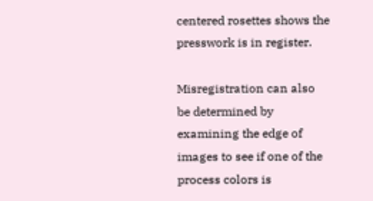centered rosettes shows the presswork is in register.

Misregistration can also be determined by examining the edge of images to see if one of the process colors is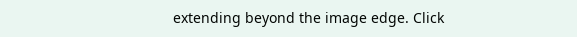extending beyond the image edge. Click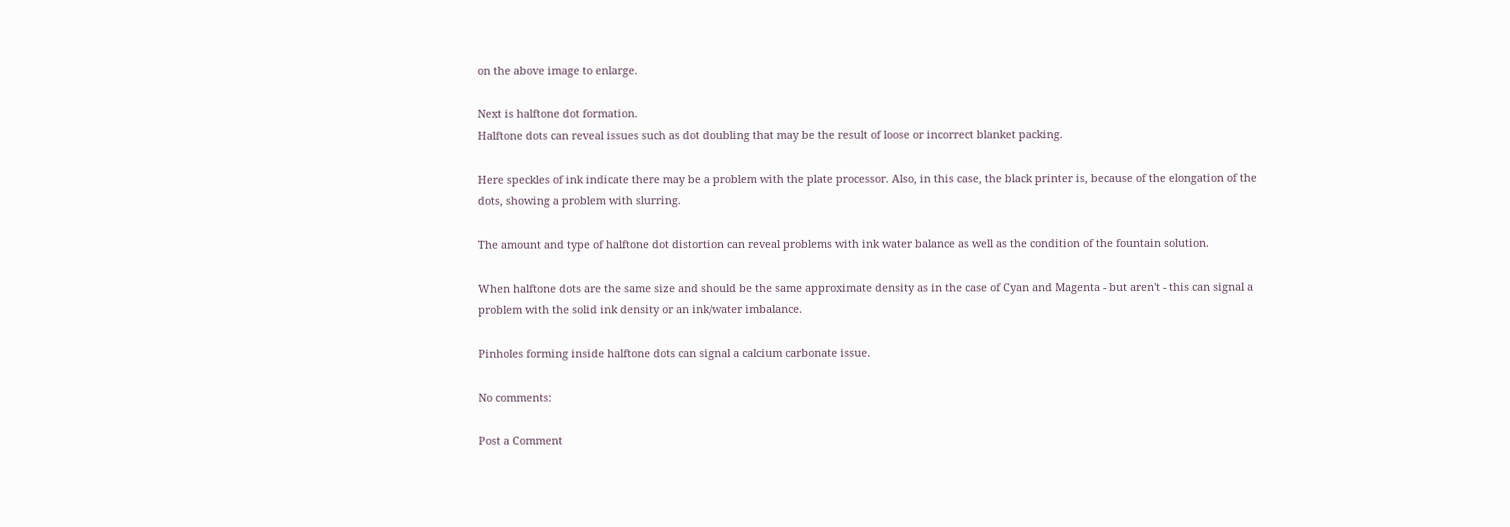on the above image to enlarge.

Next is halftone dot formation.
Halftone dots can reveal issues such as dot doubling that may be the result of loose or incorrect blanket packing.

Here speckles of ink indicate there may be a problem with the plate processor. Also, in this case, the black printer is, because of the elongation of the dots, showing a problem with slurring.

The amount and type of halftone dot distortion can reveal problems with ink water balance as well as the condition of the fountain solution.

When halftone dots are the same size and should be the same approximate density as in the case of Cyan and Magenta - but aren't - this can signal a problem with the solid ink density or an ink/water imbalance.

Pinholes forming inside halftone dots can signal a calcium carbonate issue.

No comments:

Post a Comment